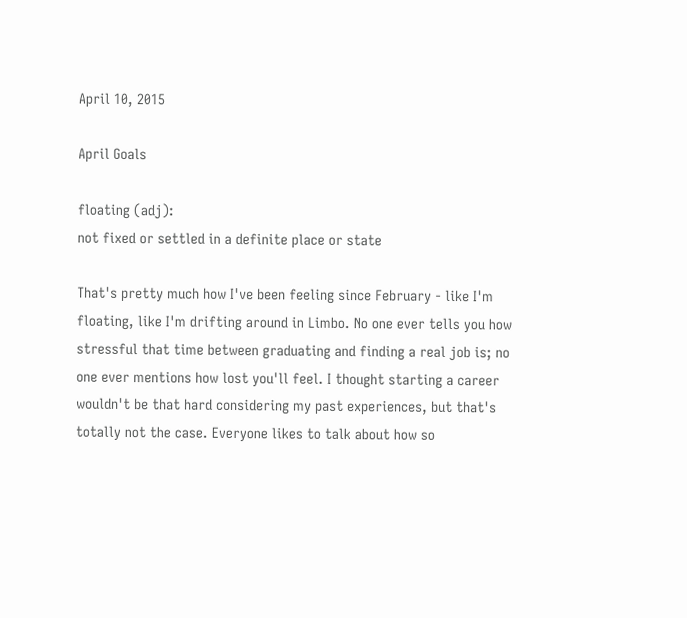April 10, 2015

April Goals

floating (adj):
not fixed or settled in a definite place or state

That's pretty much how I've been feeling since February - like I'm floating, like I'm drifting around in Limbo. No one ever tells you how stressful that time between graduating and finding a real job is; no one ever mentions how lost you'll feel. I thought starting a career wouldn't be that hard considering my past experiences, but that's totally not the case. Everyone likes to talk about how so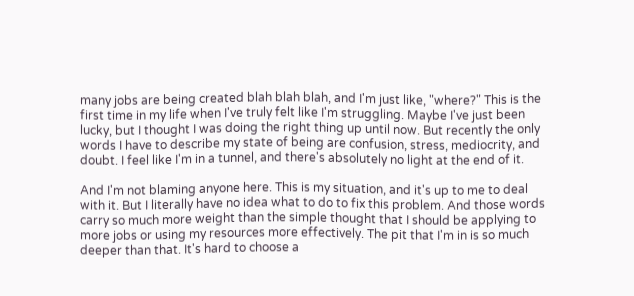many jobs are being created blah blah blah, and I'm just like, "where?" This is the first time in my life when I've truly felt like I'm struggling. Maybe I've just been lucky, but I thought I was doing the right thing up until now. But recently the only words I have to describe my state of being are confusion, stress, mediocrity, and doubt. I feel like I'm in a tunnel, and there's absolutely no light at the end of it.

And I'm not blaming anyone here. This is my situation, and it's up to me to deal with it. But I literally have no idea what to do to fix this problem. And those words carry so much more weight than the simple thought that I should be applying to more jobs or using my resources more effectively. The pit that I'm in is so much deeper than that. It's hard to choose a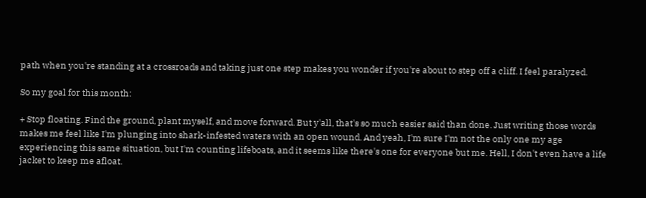path when you're standing at a crossroads and taking just one step makes you wonder if you're about to step off a cliff. I feel paralyzed.

So my goal for this month:

+ Stop floating. Find the ground, plant myself, and move forward. But y'all, that's so much easier said than done. Just writing those words makes me feel like I'm plunging into shark-infested waters with an open wound. And yeah, I'm sure I'm not the only one my age experiencing this same situation, but I'm counting lifeboats, and it seems like there's one for everyone but me. Hell, I don't even have a life jacket to keep me afloat.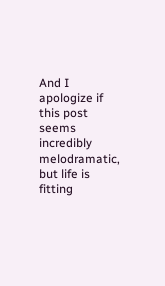And I apologize if this post seems incredibly melodramatic, but life is fitting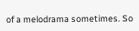of a melodrama sometimes. So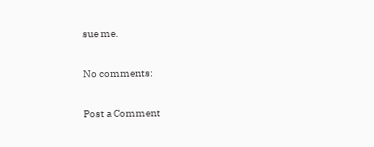sue me.

No comments:

Post a Comment